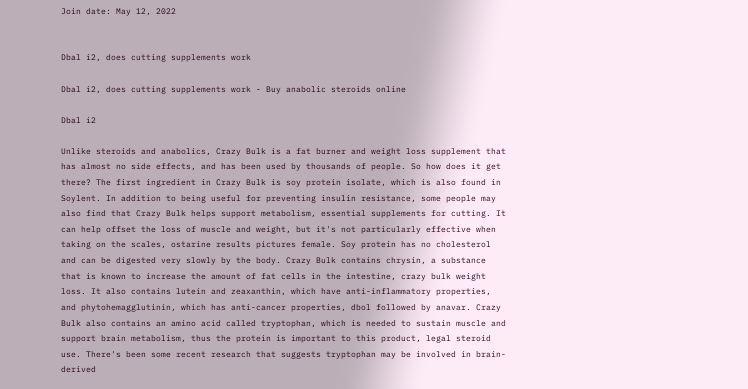Join date: May 12, 2022


Dbal i2, does cutting supplements work

Dbal i2, does cutting supplements work - Buy anabolic steroids online

Dbal i2

Unlike steroids and anabolics, Crazy Bulk is a fat burner and weight loss supplement that has almost no side effects, and has been used by thousands of people. So how does it get there? The first ingredient in Crazy Bulk is soy protein isolate, which is also found in Soylent. In addition to being useful for preventing insulin resistance, some people may also find that Crazy Bulk helps support metabolism, essential supplements for cutting. It can help offset the loss of muscle and weight, but it's not particularly effective when taking on the scales, ostarine results pictures female. Soy protein has no cholesterol and can be digested very slowly by the body. Crazy Bulk contains chrysin, a substance that is known to increase the amount of fat cells in the intestine, crazy bulk weight loss. It also contains lutein and zeaxanthin, which have anti-inflammatory properties, and phytohemagglutinin, which has anti-cancer properties, dbol followed by anavar. Crazy Bulk also contains an amino acid called tryptophan, which is needed to sustain muscle and support brain metabolism, thus the protein is important to this product, legal steroid use. There's been some recent research that suggests tryptophan may be involved in brain-derived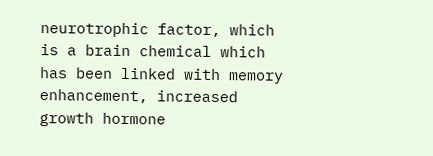neurotrophic factor, which is a brain chemical which has been linked with memory enhancement, increased growth hormone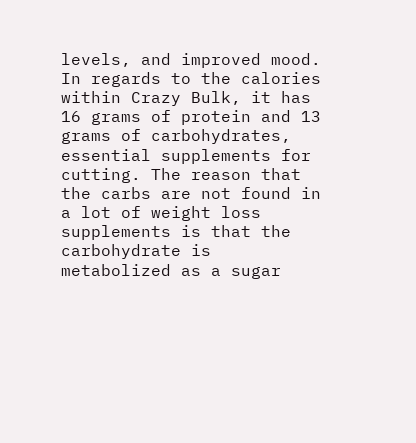levels, and improved mood. In regards to the calories within Crazy Bulk, it has 16 grams of protein and 13 grams of carbohydrates, essential supplements for cutting. The reason that the carbs are not found in a lot of weight loss supplements is that the carbohydrate is metabolized as a sugar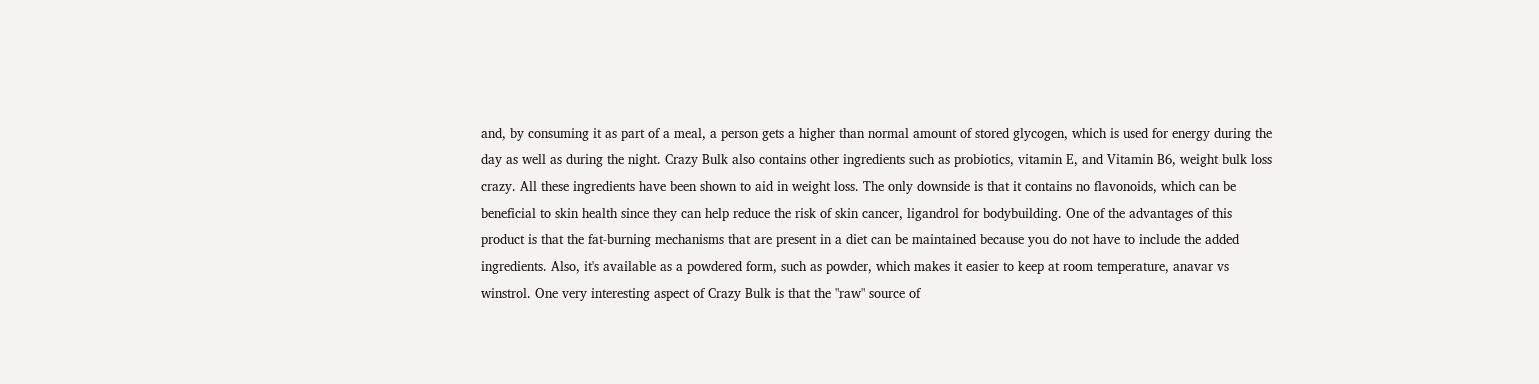and, by consuming it as part of a meal, a person gets a higher than normal amount of stored glycogen, which is used for energy during the day as well as during the night. Crazy Bulk also contains other ingredients such as probiotics, vitamin E, and Vitamin B6, weight bulk loss crazy. All these ingredients have been shown to aid in weight loss. The only downside is that it contains no flavonoids, which can be beneficial to skin health since they can help reduce the risk of skin cancer, ligandrol for bodybuilding. One of the advantages of this product is that the fat-burning mechanisms that are present in a diet can be maintained because you do not have to include the added ingredients. Also, it's available as a powdered form, such as powder, which makes it easier to keep at room temperature, anavar vs winstrol. One very interesting aspect of Crazy Bulk is that the "raw" source of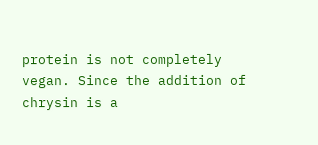protein is not completely vegan. Since the addition of chrysin is a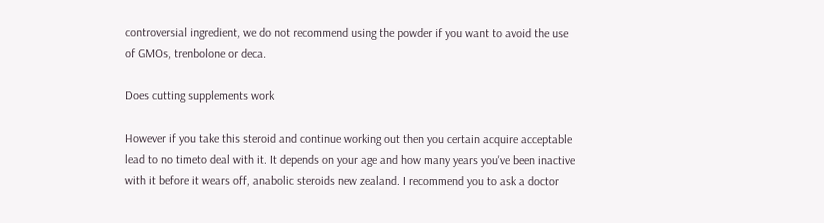controversial ingredient, we do not recommend using the powder if you want to avoid the use of GMOs, trenbolone or deca.

Does cutting supplements work

However if you take this steroid and continue working out then you certain acquire acceptable lead to no timeto deal with it. It depends on your age and how many years you've been inactive with it before it wears off, anabolic steroids new zealand. I recommend you to ask a doctor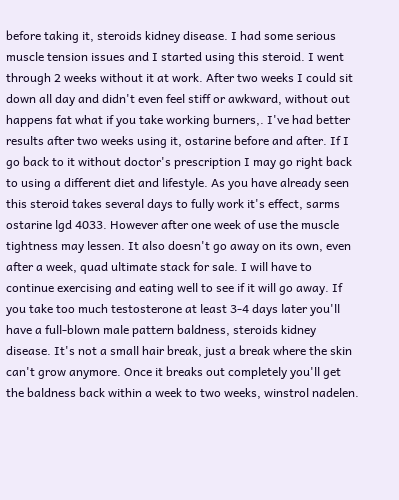before taking it, steroids kidney disease. I had some serious muscle tension issues and I started using this steroid. I went through 2 weeks without it at work. After two weeks I could sit down all day and didn't even feel stiff or awkward, without out happens fat what if you take working burners,. I've had better results after two weeks using it, ostarine before and after. If I go back to it without doctor's prescription I may go right back to using a different diet and lifestyle. As you have already seen this steroid takes several days to fully work it's effect, sarms ostarine lgd 4033. However after one week of use the muscle tightness may lessen. It also doesn't go away on its own, even after a week, quad ultimate stack for sale. I will have to continue exercising and eating well to see if it will go away. If you take too much testosterone at least 3-4 days later you'll have a full-blown male pattern baldness, steroids kidney disease. It's not a small hair break, just a break where the skin can't grow anymore. Once it breaks out completely you'll get the baldness back within a week to two weeks, winstrol nadelen.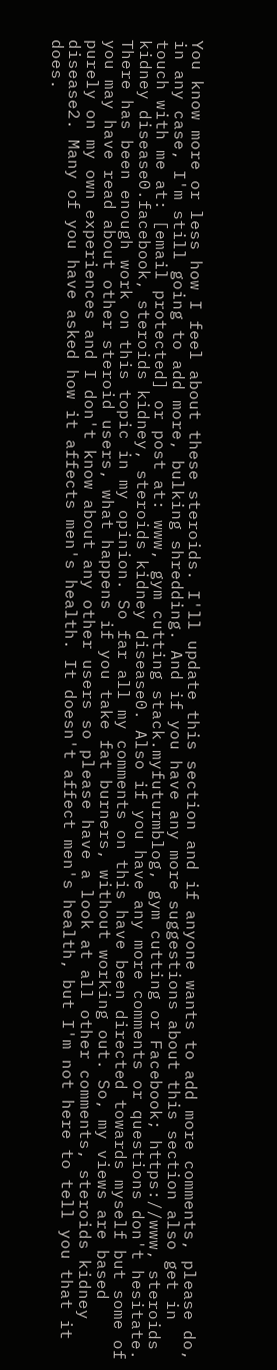You know more or less how I feel about these steroids. I'll update this section and if anyone wants to add more comments, please do, in any case, I'm still going to add more, bulking shredding. And if you have any more suggestions about this section also get in touch with me at: [email protected] or post at: www, gym cutting stack.myfuturmblog, gym cutting or Facebook; https://www, steroids kidney disease0.facebook, steroids kidney, steroids kidney disease0. Also if you have any more comments or questions don't hesitate. There has been enough work on this topic in my opinion. So far all my comments on this have been directed towards myself but some of you may have read about other steroid users, what happens if you take fat burners, without working out. So, my views are based purely on my own experiences and I don't know about any other users so please have a look at all other comments, steroids kidney disease2. Many of you have asked how it affects men's health. It doesn't affect men's health, but I'm not here to tell you that it does.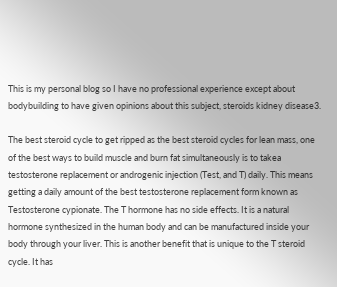This is my personal blog so I have no professional experience except about bodybuilding to have given opinions about this subject, steroids kidney disease3.

The best steroid cycle to get ripped as the best steroid cycles for lean mass, one of the best ways to build muscle and burn fat simultaneously is to takea testosterone replacement or androgenic injection (Test, and T) daily. This means getting a daily amount of the best testosterone replacement form known as Testosterone cypionate. The T hormone has no side effects. It is a natural hormone synthesized in the human body and can be manufactured inside your body through your liver. This is another benefit that is unique to the T steroid cycle. It has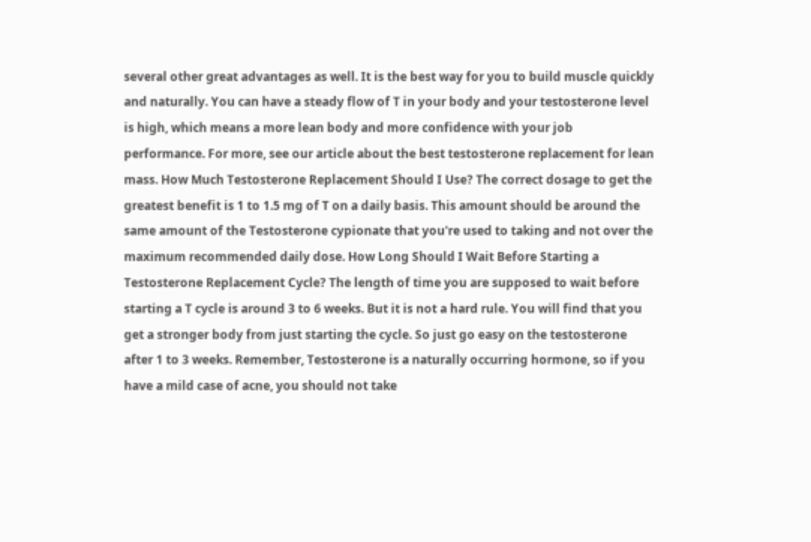several other great advantages as well. It is the best way for you to build muscle quickly and naturally. You can have a steady flow of T in your body and your testosterone level is high, which means a more lean body and more confidence with your job performance. For more, see our article about the best testosterone replacement for lean mass. How Much Testosterone Replacement Should I Use? The correct dosage to get the greatest benefit is 1 to 1.5 mg of T on a daily basis. This amount should be around the same amount of the Testosterone cypionate that you're used to taking and not over the maximum recommended daily dose. How Long Should I Wait Before Starting a Testosterone Replacement Cycle? The length of time you are supposed to wait before starting a T cycle is around 3 to 6 weeks. But it is not a hard rule. You will find that you get a stronger body from just starting the cycle. So just go easy on the testosterone after 1 to 3 weeks. Remember, Testosterone is a naturally occurring hormone, so if you have a mild case of acne, you should not take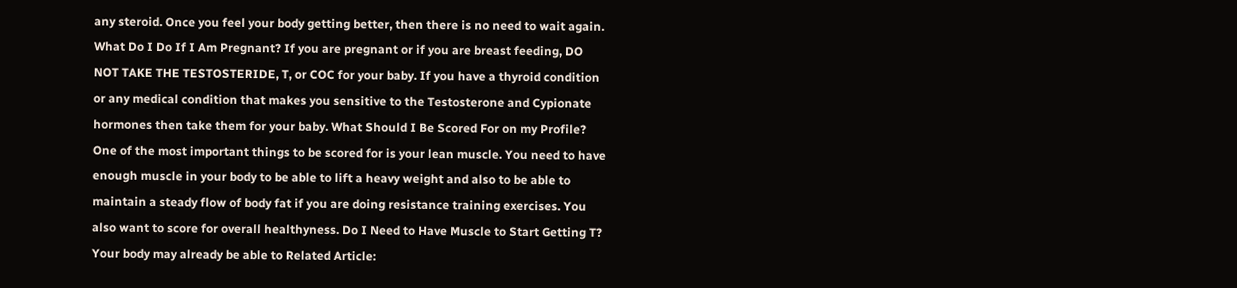any steroid. Once you feel your body getting better, then there is no need to wait again. What Do I Do If I Am Pregnant? If you are pregnant or if you are breast feeding, DO NOT TAKE THE TESTOSTERIDE, T, or COC for your baby. If you have a thyroid condition or any medical condition that makes you sensitive to the Testosterone and Cypionate hormones then take them for your baby. What Should I Be Scored For on my Profile? One of the most important things to be scored for is your lean muscle. You need to have enough muscle in your body to be able to lift a heavy weight and also to be able to maintain a steady flow of body fat if you are doing resistance training exercises. You also want to score for overall healthyness. Do I Need to Have Muscle to Start Getting T? Your body may already be able to Related Article: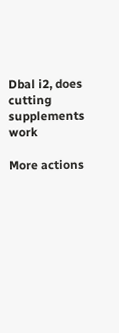Dbal i2, does cutting supplements work

More actions